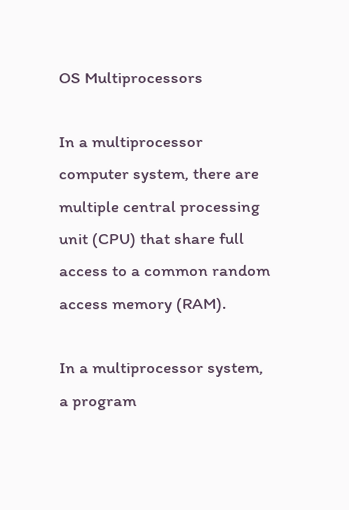OS Multiprocessors

In a multiprocessor computer system, there are multiple central processing unit (CPU) that share full access to a common random access memory (RAM).

In a multiprocessor system, a program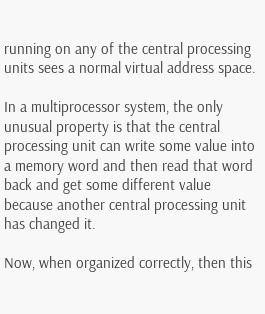running on any of the central processing units sees a normal virtual address space.

In a multiprocessor system, the only unusual property is that the central processing unit can write some value into a memory word and then read that word back and get some different value because another central processing unit has changed it.

Now, when organized correctly, then this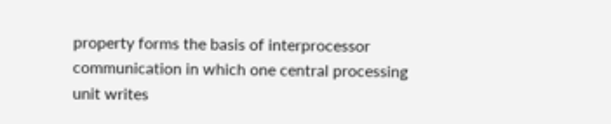property forms the basis of interprocessor communication in which one central processing unit writes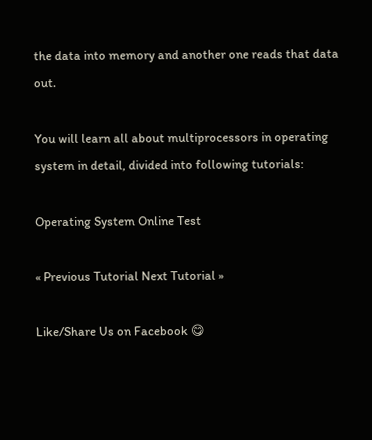the data into memory and another one reads that data out.

You will learn all about multiprocessors in operating system in detail, divided into following tutorials:

Operating System Online Test

« Previous Tutorial Next Tutorial »

Like/Share Us on Facebook 😋